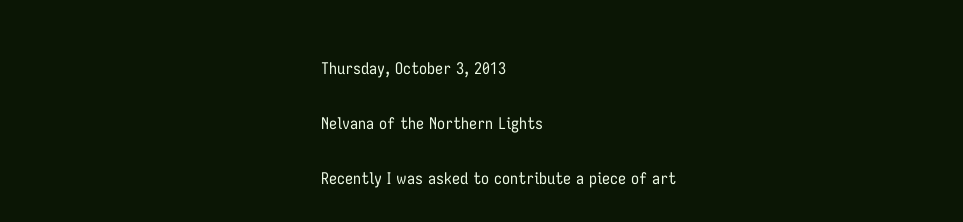Thursday, October 3, 2013

Nelvana of the Northern Lights

Recently I was asked to contribute a piece of art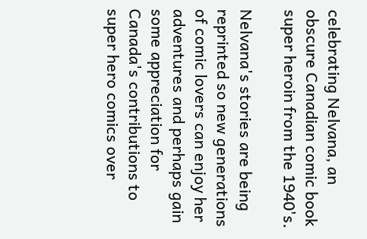celebrating Nelvana, an obscure Canadian comic book super heroin from the 1940's.

Nelvana's stories are being reprinted so new generations of comic lovers can enjoy her adventures and perhaps gain some appreciation for Canada's contributions to super hero comics over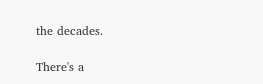the decades.

There's a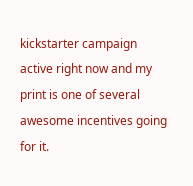kickstarter campaign active right now and my print is one of several awesome incentives going for it.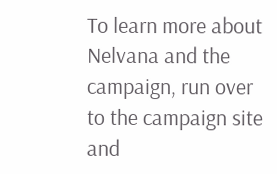To learn more about Nelvana and the campaign, run over to the campaign site and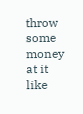throw some money at it like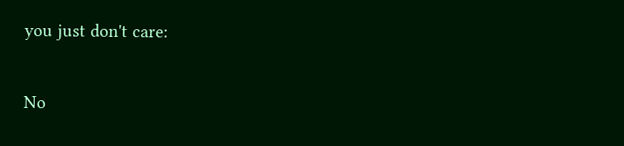you just don't care:

No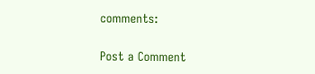comments:

Post a Comment